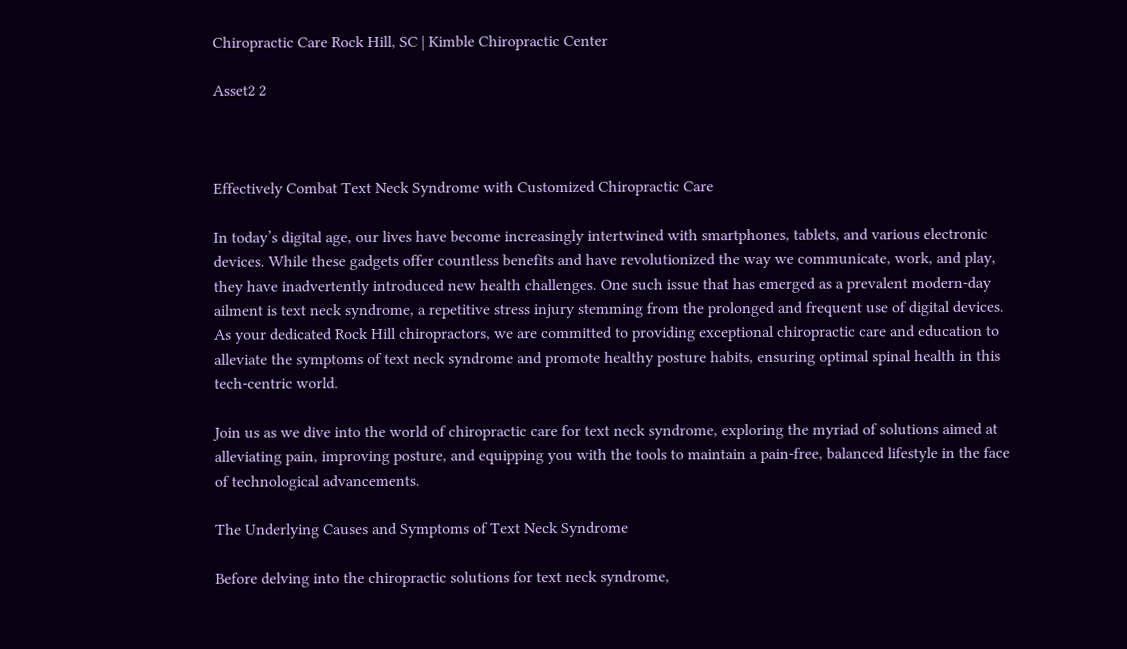Chiropractic Care Rock Hill, SC | Kimble Chiropractic Center

Asset2 2



Effectively Combat Text Neck Syndrome with Customized Chiropractic Care

In today’s digital age, our lives have become increasingly intertwined with smartphones, tablets, and various electronic devices. While these gadgets offer countless benefits and have revolutionized the way we communicate, work, and play, they have inadvertently introduced new health challenges. One such issue that has emerged as a prevalent modern-day ailment is text neck syndrome, a repetitive stress injury stemming from the prolonged and frequent use of digital devices. As your dedicated Rock Hill chiropractors, we are committed to providing exceptional chiropractic care and education to alleviate the symptoms of text neck syndrome and promote healthy posture habits, ensuring optimal spinal health in this tech-centric world.

Join us as we dive into the world of chiropractic care for text neck syndrome, exploring the myriad of solutions aimed at alleviating pain, improving posture, and equipping you with the tools to maintain a pain-free, balanced lifestyle in the face of technological advancements.

The Underlying Causes and Symptoms of Text Neck Syndrome

Before delving into the chiropractic solutions for text neck syndrome,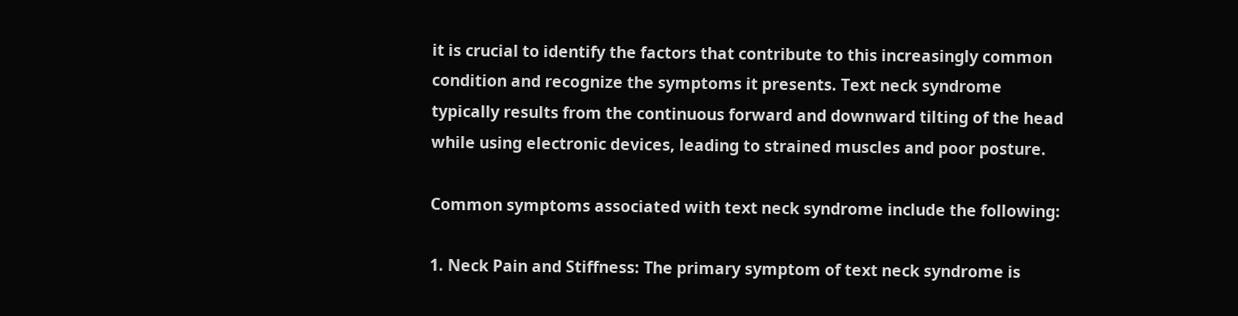it is crucial to identify the factors that contribute to this increasingly common condition and recognize the symptoms it presents. Text neck syndrome typically results from the continuous forward and downward tilting of the head while using electronic devices, leading to strained muscles and poor posture.

Common symptoms associated with text neck syndrome include the following:

1. Neck Pain and Stiffness: The primary symptom of text neck syndrome is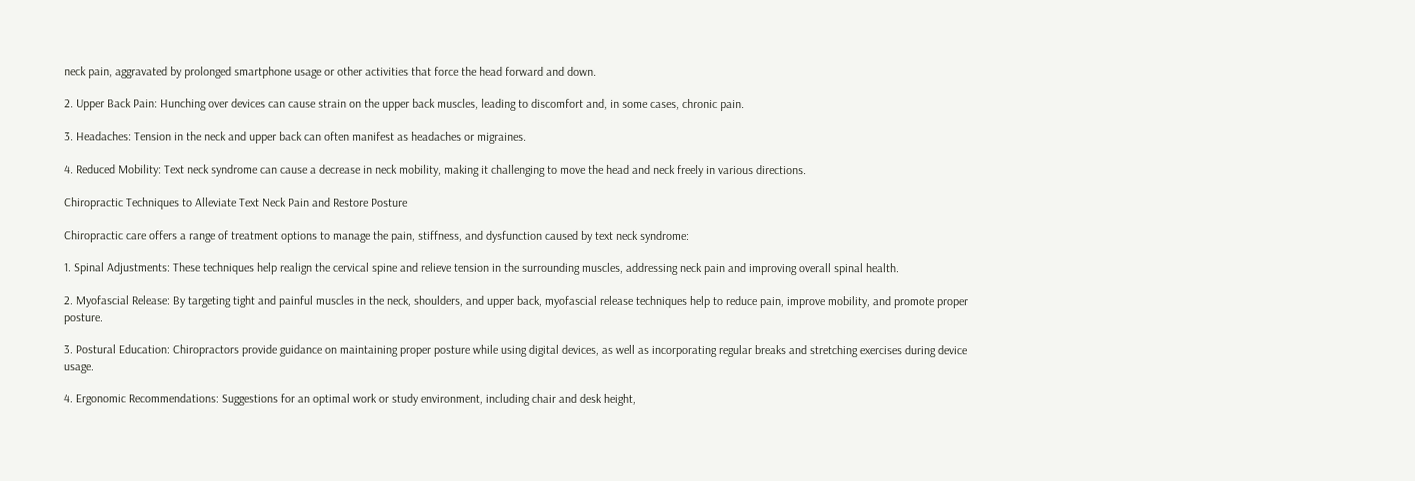neck pain, aggravated by prolonged smartphone usage or other activities that force the head forward and down.

2. Upper Back Pain: Hunching over devices can cause strain on the upper back muscles, leading to discomfort and, in some cases, chronic pain.

3. Headaches: Tension in the neck and upper back can often manifest as headaches or migraines.

4. Reduced Mobility: Text neck syndrome can cause a decrease in neck mobility, making it challenging to move the head and neck freely in various directions.

Chiropractic Techniques to Alleviate Text Neck Pain and Restore Posture

Chiropractic care offers a range of treatment options to manage the pain, stiffness, and dysfunction caused by text neck syndrome:

1. Spinal Adjustments: These techniques help realign the cervical spine and relieve tension in the surrounding muscles, addressing neck pain and improving overall spinal health.

2. Myofascial Release: By targeting tight and painful muscles in the neck, shoulders, and upper back, myofascial release techniques help to reduce pain, improve mobility, and promote proper posture.

3. Postural Education: Chiropractors provide guidance on maintaining proper posture while using digital devices, as well as incorporating regular breaks and stretching exercises during device usage.

4. Ergonomic Recommendations: Suggestions for an optimal work or study environment, including chair and desk height,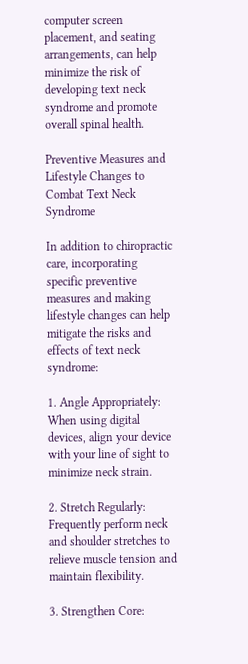computer screen placement, and seating arrangements, can help minimize the risk of developing text neck syndrome and promote overall spinal health.

Preventive Measures and Lifestyle Changes to Combat Text Neck Syndrome

In addition to chiropractic care, incorporating specific preventive measures and making lifestyle changes can help mitigate the risks and effects of text neck syndrome:

1. Angle Appropriately: When using digital devices, align your device with your line of sight to minimize neck strain.

2. Stretch Regularly: Frequently perform neck and shoulder stretches to relieve muscle tension and maintain flexibility.

3. Strengthen Core: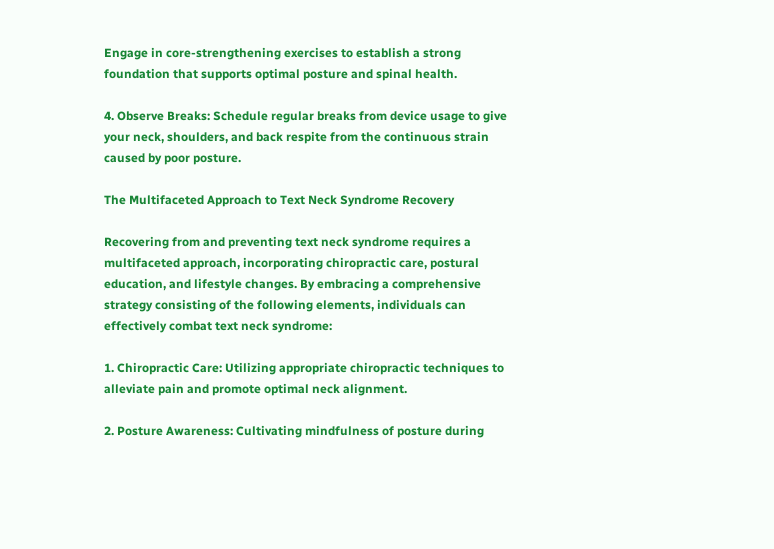Engage in core-strengthening exercises to establish a strong foundation that supports optimal posture and spinal health.

4. Observe Breaks: Schedule regular breaks from device usage to give your neck, shoulders, and back respite from the continuous strain caused by poor posture.

The Multifaceted Approach to Text Neck Syndrome Recovery

Recovering from and preventing text neck syndrome requires a multifaceted approach, incorporating chiropractic care, postural education, and lifestyle changes. By embracing a comprehensive strategy consisting of the following elements, individuals can effectively combat text neck syndrome:

1. Chiropractic Care: Utilizing appropriate chiropractic techniques to alleviate pain and promote optimal neck alignment.

2. Posture Awareness: Cultivating mindfulness of posture during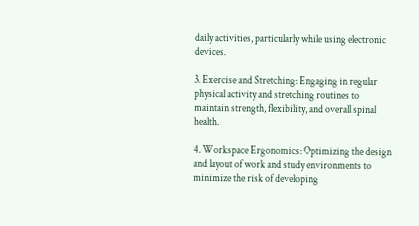daily activities, particularly while using electronic devices.

3. Exercise and Stretching: Engaging in regular physical activity and stretching routines to maintain strength, flexibility, and overall spinal health.

4. Workspace Ergonomics: Optimizing the design and layout of work and study environments to minimize the risk of developing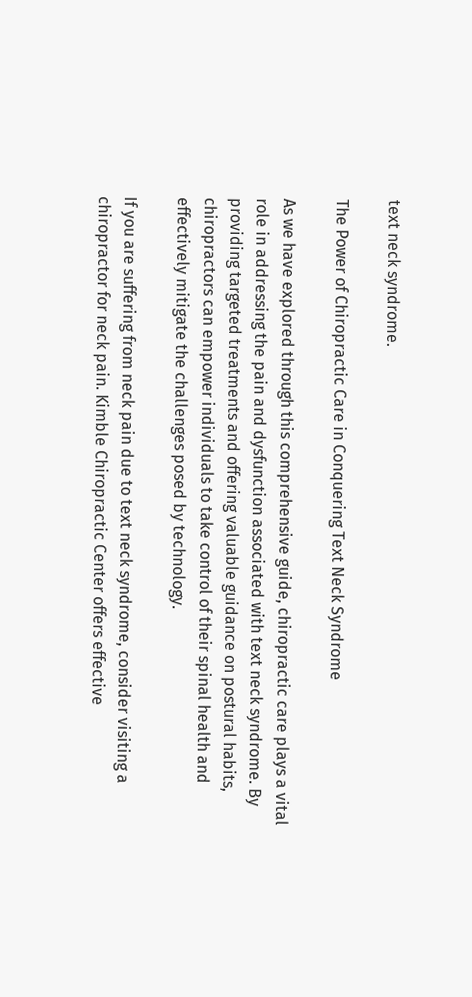text neck syndrome.

The Power of Chiropractic Care in Conquering Text Neck Syndrome

As we have explored through this comprehensive guide, chiropractic care plays a vital role in addressing the pain and dysfunction associated with text neck syndrome. By providing targeted treatments and offering valuable guidance on postural habits, chiropractors can empower individuals to take control of their spinal health and effectively mitigate the challenges posed by technology.

If you are suffering from neck pain due to text neck syndrome, consider visiting a chiropractor for neck pain. Kimble Chiropractic Center offers effective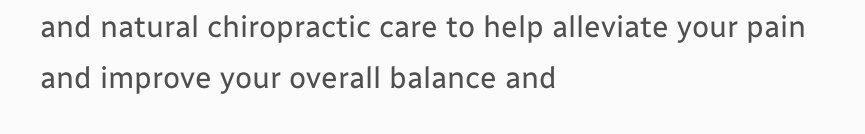and natural chiropractic care to help alleviate your pain and improve your overall balance and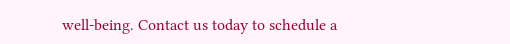well-being. Contact us today to schedule a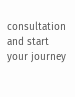consultation and start your journey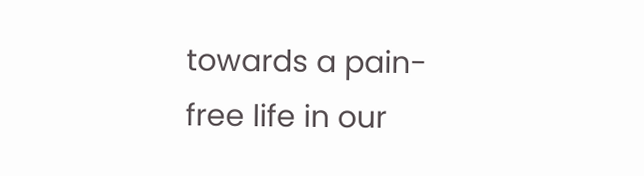towards a pain-free life in our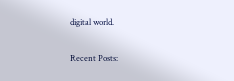digital world.

Recent Posts: